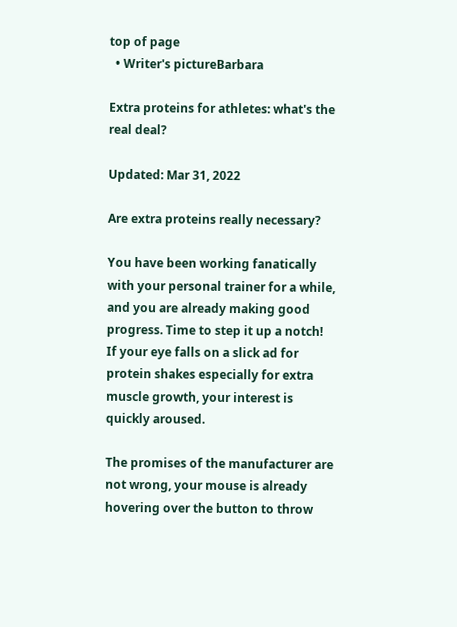top of page
  • Writer's pictureBarbara

Extra proteins for athletes: what's the real deal?

Updated: Mar 31, 2022

Are extra proteins really necessary?

You have been working fanatically with your personal trainer for a while, and you are already making good progress. Time to step it up a notch! If your eye falls on a slick ad for protein shakes especially for extra muscle growth, your interest is quickly aroused.

The promises of the manufacturer are not wrong, your mouse is already hovering over the button to throw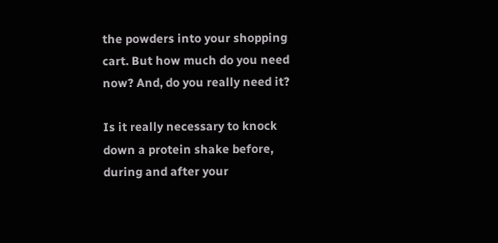the powders into your shopping cart. But how much do you need now? And, do you really need it?

Is it really necessary to knock down a protein shake before, during and after your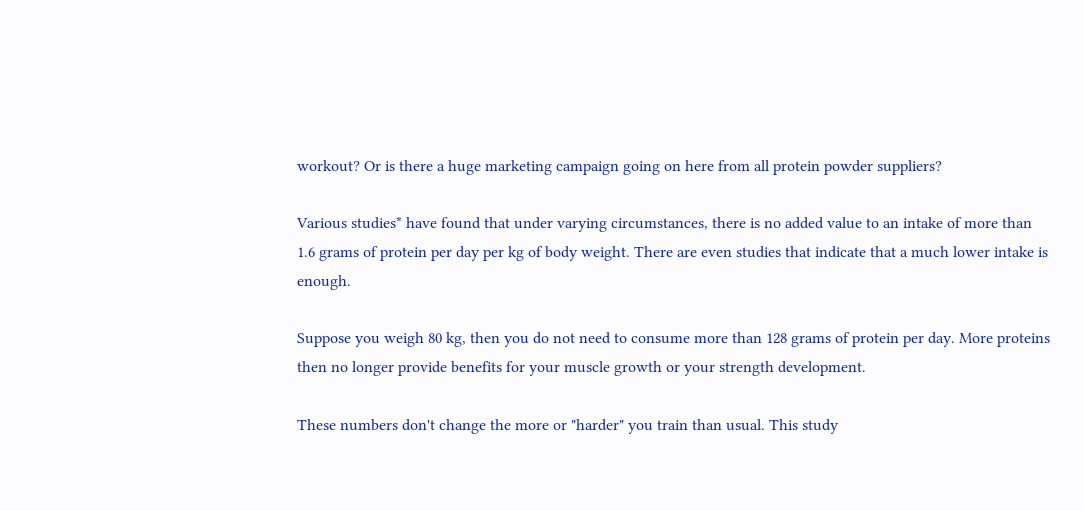workout? Or is there a huge marketing campaign going on here from all protein powder suppliers?

Various studies* have found that under varying circumstances, there is no added value to an intake of more than 1.6 grams of protein per day per kg of body weight. There are even studies that indicate that a much lower intake is enough.

Suppose you weigh 80 kg, then you do not need to consume more than 128 grams of protein per day. More proteins then no longer provide benefits for your muscle growth or your strength development.

These numbers don't change the more or "harder" you train than usual. This study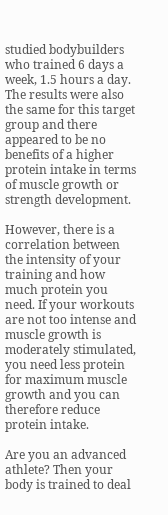studied bodybuilders who trained 6 days a week, 1.5 hours a day. The results were also the same for this target group and there appeared to be no benefits of a higher protein intake in terms of muscle growth or strength development.

However, there is a correlation between the intensity of your training and how much protein you need. If your workouts are not too intense and muscle growth is moderately stimulated, you need less protein for maximum muscle growth and you can therefore reduce protein intake.

Are you an advanced athlete? Then your body is trained to deal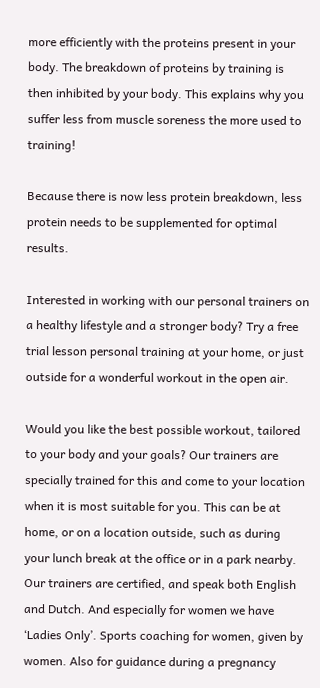more efficiently with the proteins present in your body. The breakdown of proteins by training is then inhibited by your body. This explains why you suffer less from muscle soreness the more used to training!

Because there is now less protein breakdown, less protein needs to be supplemented for optimal results.

Interested in working with our personal trainers on a healthy lifestyle and a stronger body? Try a free trial lesson personal training at your home, or just outside for a wonderful workout in the open air.

Would you like the best possible workout, tailored to your body and your goals? Our trainers are specially trained for this and come to your location when it is most suitable for you. This can be at home, or on a location outside, such as during your lunch break at the office or in a park nearby. Our trainers are certified, and speak both English and Dutch. And especially for women we have ‘Ladies Only’. Sports coaching for women, given by women. Also for guidance during a pregnancy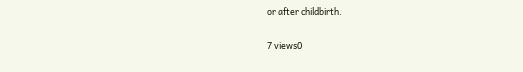or after childbirth.

7 views0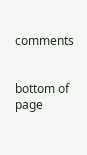comments


bottom of page